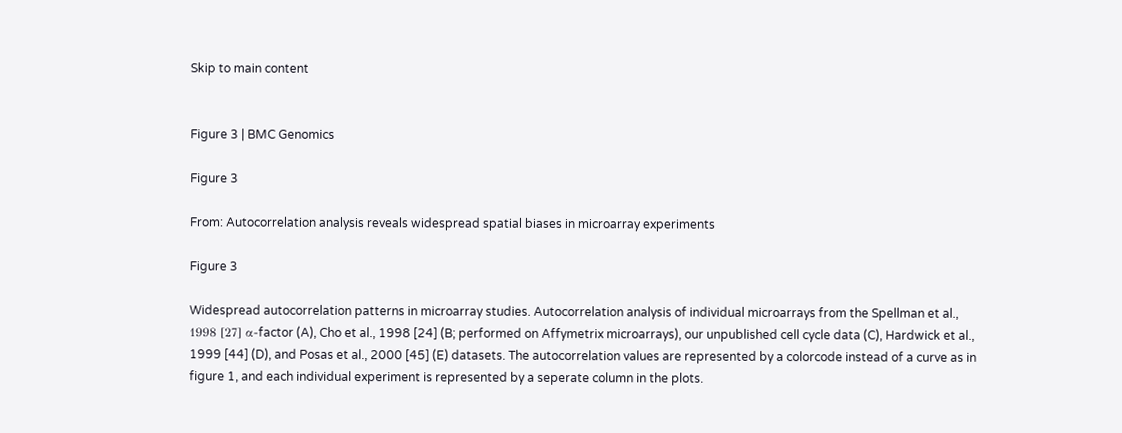Skip to main content


Figure 3 | BMC Genomics

Figure 3

From: Autocorrelation analysis reveals widespread spatial biases in microarray experiments

Figure 3

Widespread autocorrelation patterns in microarray studies. Autocorrelation analysis of individual microarrays from the Spellman et al., 1998 [27] α-factor (A), Cho et al., 1998 [24] (B; performed on Affymetrix microarrays), our unpublished cell cycle data (C), Hardwick et al., 1999 [44] (D), and Posas et al., 2000 [45] (E) datasets. The autocorrelation values are represented by a colorcode instead of a curve as in figure 1, and each individual experiment is represented by a seperate column in the plots.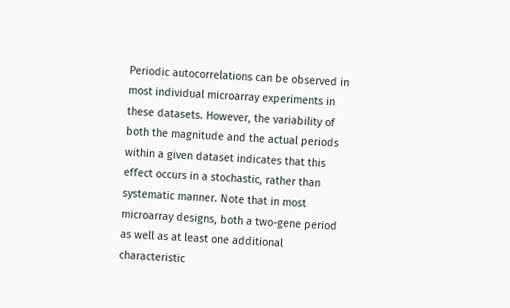Periodic autocorrelations can be observed in most individual microarray experiments in these datasets. However, the variability of both the magnitude and the actual periods within a given dataset indicates that this effect occurs in a stochastic, rather than systematic manner. Note that in most microarray designs, both a two-gene period as well as at least one additional characteristic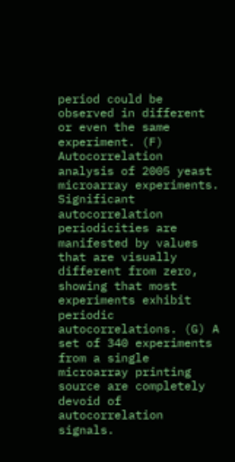period could be observed in different or even the same experiment. (F) Autocorrelation analysis of 2005 yeast microarray experiments. Significant autocorrelation periodicities are manifested by values that are visually different from zero, showing that most experiments exhibit periodic autocorrelations. (G) A set of 340 experiments from a single microarray printing source are completely devoid of autocorrelation signals.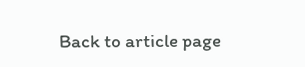Back to article page